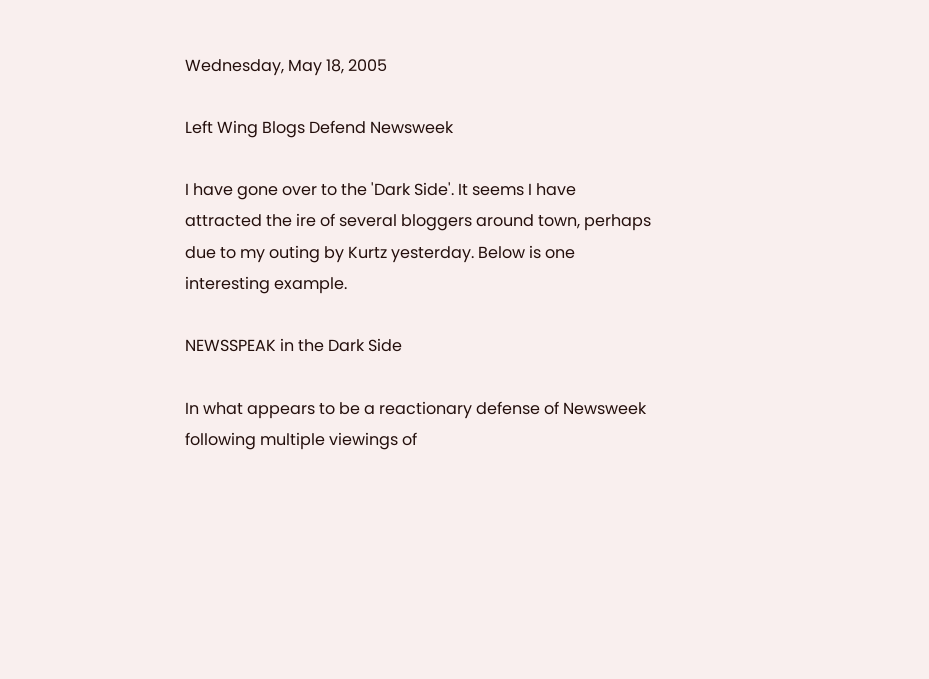Wednesday, May 18, 2005

Left Wing Blogs Defend Newsweek

I have gone over to the 'Dark Side'. It seems I have attracted the ire of several bloggers around town, perhaps due to my outing by Kurtz yesterday. Below is one interesting example.

NEWSSPEAK in the Dark Side

In what appears to be a reactionary defense of Newsweek following multiple viewings of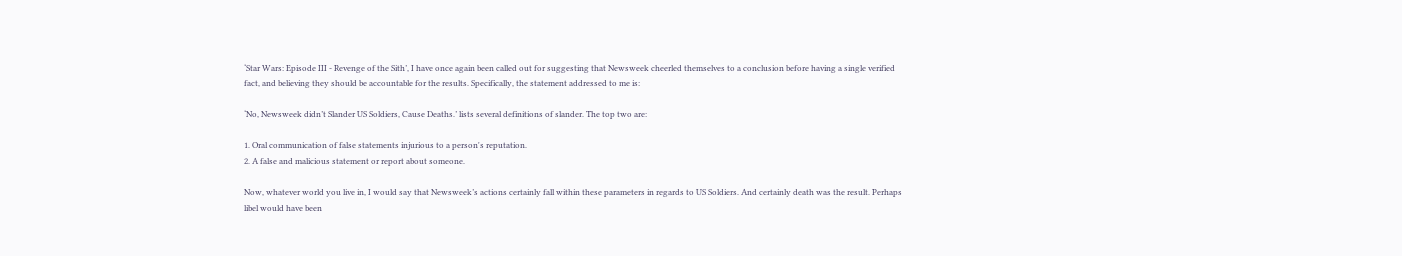‘Star Wars: Episode III - Revenge of the Sith’, I have once again been called out for suggesting that Newsweek cheerled themselves to a conclusion before having a single verified fact, and believing they should be accountable for the results. Specifically, the statement addressed to me is:

‘No, Newsweek didn’t Slander US Soldiers, Cause Deaths.’ lists several definitions of slander. The top two are:

1. Oral communication of false statements injurious to a person's reputation.
2. A false and malicious statement or report about someone.

Now, whatever world you live in, I would say that Newsweek’s actions certainly fall within these parameters in regards to US Soldiers. And certainly death was the result. Perhaps libel would have been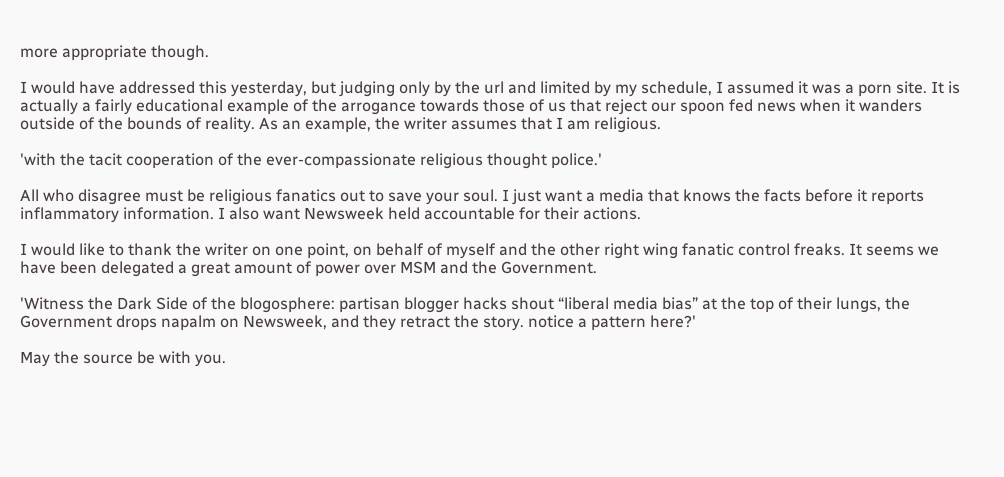more appropriate though.

I would have addressed this yesterday, but judging only by the url and limited by my schedule, I assumed it was a porn site. It is actually a fairly educational example of the arrogance towards those of us that reject our spoon fed news when it wanders outside of the bounds of reality. As an example, the writer assumes that I am religious.

'with the tacit cooperation of the ever-compassionate religious thought police.'

All who disagree must be religious fanatics out to save your soul. I just want a media that knows the facts before it reports inflammatory information. I also want Newsweek held accountable for their actions.

I would like to thank the writer on one point, on behalf of myself and the other right wing fanatic control freaks. It seems we have been delegated a great amount of power over MSM and the Government.

'Witness the Dark Side of the blogosphere: partisan blogger hacks shout “liberal media bias” at the top of their lungs, the Government drops napalm on Newsweek, and they retract the story. notice a pattern here?'

May the source be with you.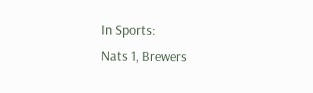In Sports:
Nats 1, Brewers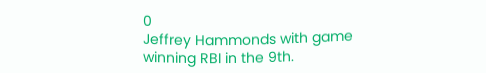0
Jeffrey Hammonds with game winning RBI in the 9th.